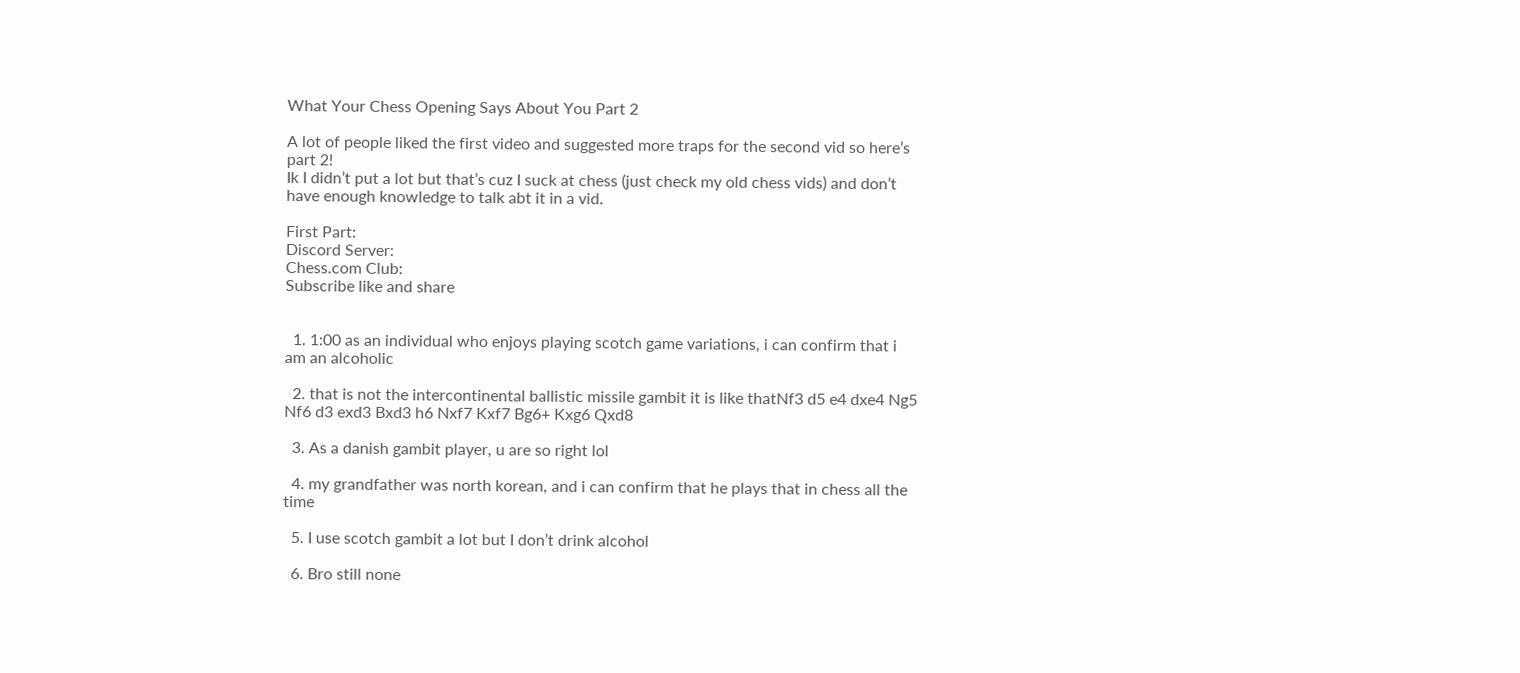What Your Chess Opening Says About You Part 2

A lot of people liked the first video and suggested more traps for the second vid so here’s part 2!
Ik I didn’t put a lot but that’s cuz I suck at chess (just check my old chess vids) and don’t have enough knowledge to talk abt it in a vid.

First Part:
Discord Server:
Chess.com Club:
Subscribe like and share


  1. 1:00 as an individual who enjoys playing scotch game variations, i can confirm that i am an alcoholic

  2. that is not the intercontinental ballistic missile gambit it is like thatNf3 d5 e4 dxe4 Ng5 Nf6 d3 exd3 Bxd3 h6 Nxf7 Kxf7 Bg6+ Kxg6 Qxd8

  3. As a danish gambit player, u are so right lol

  4. my grandfather was north korean, and i can confirm that he plays that in chess all the time

  5. I use scotch gambit a lot but I don’t drink alcohol

  6. Bro still none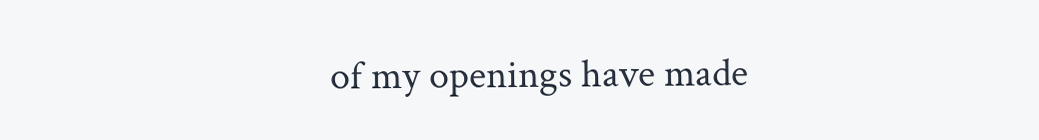of my openings have made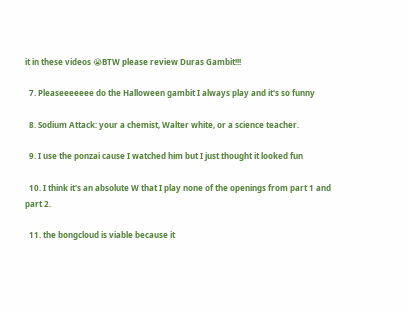it in these videos 😭BTW please review Duras Gambit!!!

  7. Pleaseeeeeee do the Halloween gambit I always play and it's so funny

  8. Sodium Attack: your a chemist, Walter white, or a science teacher.

  9. I use the ponzai cause I watched him but I just thought it looked fun

  10. I think it's an absolute W that I play none of the openings from part 1 and part 2.

  11. the bongcloud is viable because it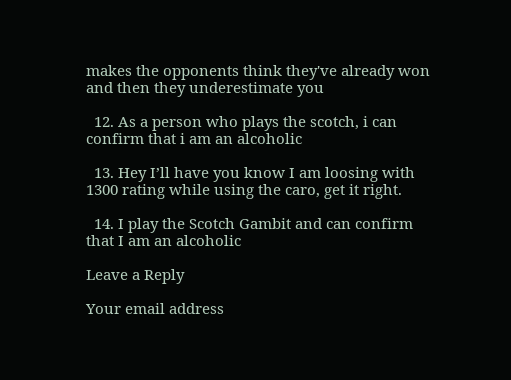makes the opponents think they've already won and then they underestimate you

  12. As a person who plays the scotch, i can confirm that i am an alcoholic

  13. Hey I’ll have you know I am loosing with 1300 rating while using the caro, get it right.

  14. I play the Scotch Gambit and can confirm that I am an alcoholic

Leave a Reply

Your email address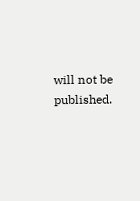will not be published.